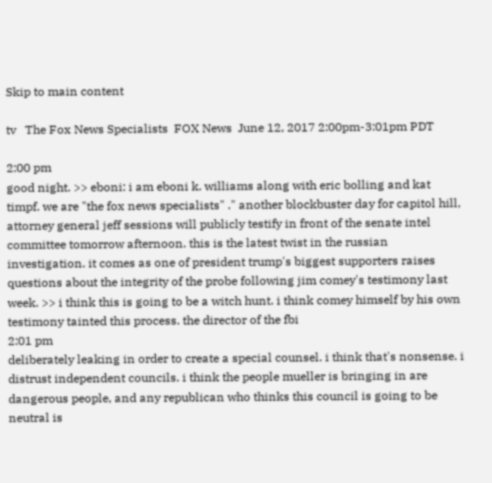Skip to main content

tv   The Fox News Specialists  FOX News  June 12, 2017 2:00pm-3:01pm PDT

2:00 pm
good night. >> eboni: i am eboni k. williams along with eric bolling and kat timpf. we are "the fox news specialists" ." another blockbuster day for capitol hill, attorney general jeff sessions will publicly testify in front of the senate intel committee tomorrow afternoon. this is the latest twist in the russian investigation. it comes as one of president trump's biggest supporters raises questions about the integrity of the probe following jim comey's testimony last week. >> i think this is going to be a witch hunt. i think comey himself by his own testimony tainted this process. the director of the fbi
2:01 pm
deliberately leaking in order to create a special counsel. i think that's nonsense. i distrust independent councils. i think the people mueller is bringing in are dangerous people, and any republican who thinks this council is going to be neutral is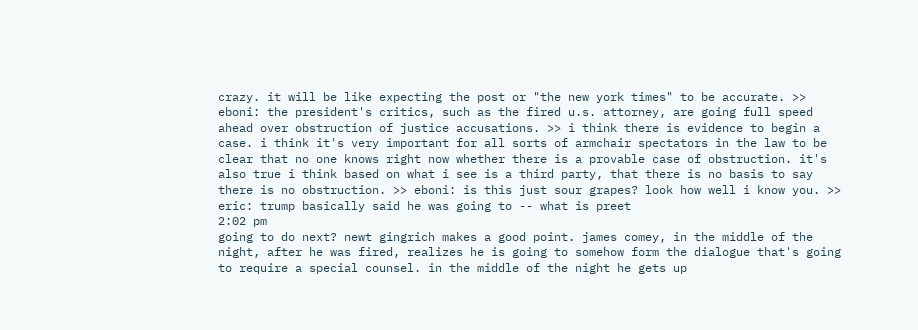crazy. it will be like expecting the post or "the new york times" to be accurate. >> eboni: the president's critics, such as the fired u.s. attorney, are going full speed ahead over obstruction of justice accusations. >> i think there is evidence to begin a case. i think it's very important for all sorts of armchair spectators in the law to be clear that no one knows right now whether there is a provable case of obstruction. it's also true i think based on what i see is a third party, that there is no basis to say there is no obstruction. >> eboni: is this just sour grapes? look how well i know you. >> eric: trump basically said he was going to -- what is preet
2:02 pm
going to do next? newt gingrich makes a good point. james comey, in the middle of the night, after he was fired, realizes he is going to somehow form the dialogue that's going to require a special counsel. in the middle of the night he gets up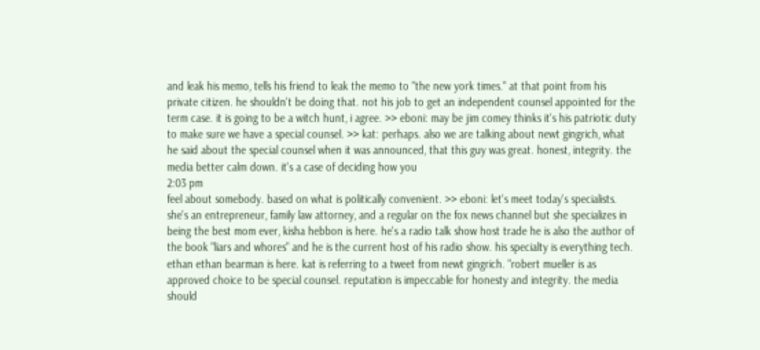and leak his memo, tells his friend to leak the memo to "the new york times." at that point from his private citizen. he shouldn't be doing that. not his job to get an independent counsel appointed for the term case. it is going to be a witch hunt, i agree. >> eboni: may be jim comey thinks it's his patriotic duty to make sure we have a special counsel. >> kat: perhaps. also we are talking about newt gingrich, what he said about the special counsel when it was announced, that this guy was great. honest, integrity. the media better calm down. it's a case of deciding how you
2:03 pm
feel about somebody. based on what is politically convenient. >> eboni: let's meet today's specialists. she's an entrepreneur, family law attorney, and a regular on the fox news channel but she specializes in being the best mom ever, kisha hebbon is here. he's a radio talk show host trade he is also the author of the book "liars and whores" and he is the current host of his radio show. his specialty is everything tech. ethan ethan bearman is here. kat is referring to a tweet from newt gingrich. "robert mueller is as approved choice to be special counsel. reputation is impeccable for honesty and integrity. the media should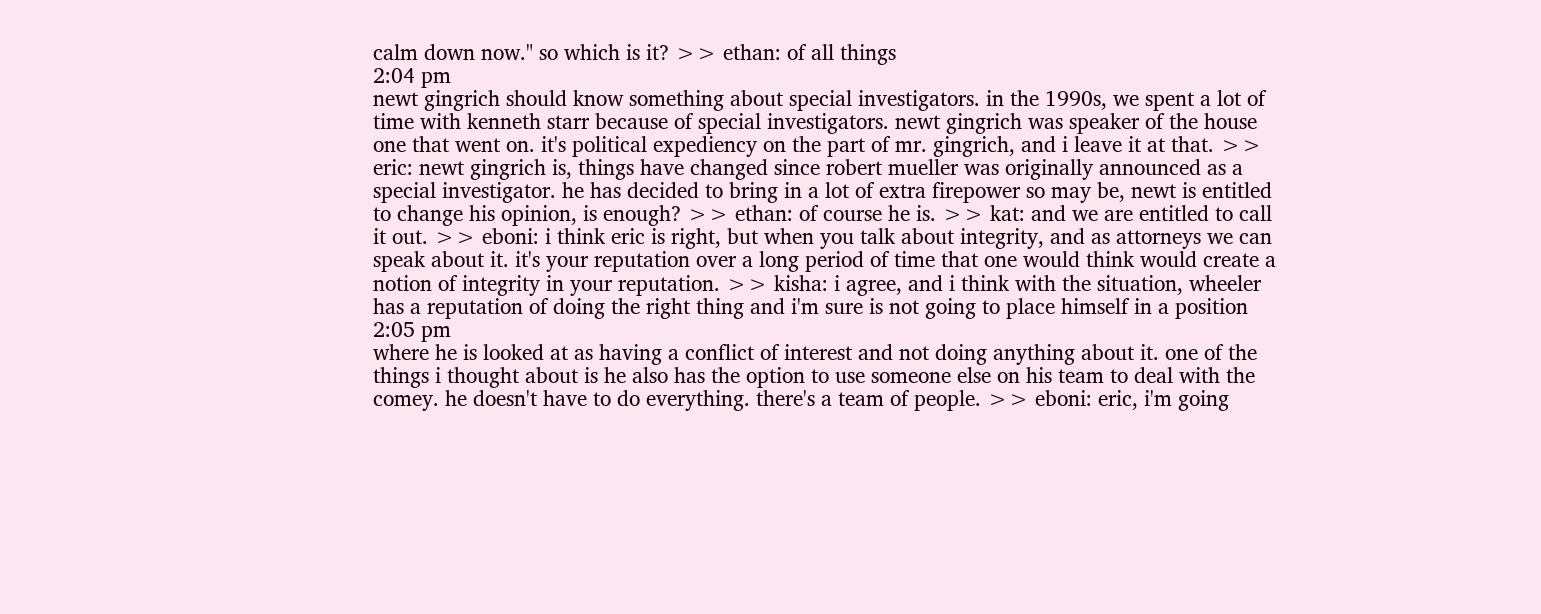calm down now." so which is it? >> ethan: of all things
2:04 pm
newt gingrich should know something about special investigators. in the 1990s, we spent a lot of time with kenneth starr because of special investigators. newt gingrich was speaker of the house one that went on. it's political expediency on the part of mr. gingrich, and i leave it at that. >> eric: newt gingrich is, things have changed since robert mueller was originally announced as a special investigator. he has decided to bring in a lot of extra firepower so may be, newt is entitled to change his opinion, is enough? >> ethan: of course he is. >> kat: and we are entitled to call it out. >> eboni: i think eric is right, but when you talk about integrity, and as attorneys we can speak about it. it's your reputation over a long period of time that one would think would create a notion of integrity in your reputation. >> kisha: i agree, and i think with the situation, wheeler has a reputation of doing the right thing and i'm sure is not going to place himself in a position
2:05 pm
where he is looked at as having a conflict of interest and not doing anything about it. one of the things i thought about is he also has the option to use someone else on his team to deal with the comey. he doesn't have to do everything. there's a team of people. >> eboni: eric, i'm going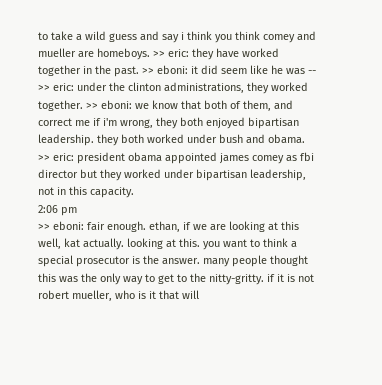to take a wild guess and say i think you think comey and mueller are homeboys. >> eric: they have worked together in the past. >> eboni: it did seem like he was -- >> eric: under the clinton administrations, they worked together. >> eboni: we know that both of them, and correct me if i'm wrong, they both enjoyed bipartisan leadership. they both worked under bush and obama. >> eric: president obama appointed james comey as fbi director but they worked under bipartisan leadership, not in this capacity.
2:06 pm
>> eboni: fair enough. ethan, if we are looking at this well, kat actually. looking at this. you want to think a special prosecutor is the answer. many people thought this was the only way to get to the nitty-gritty. if it is not robert mueller, who is it that will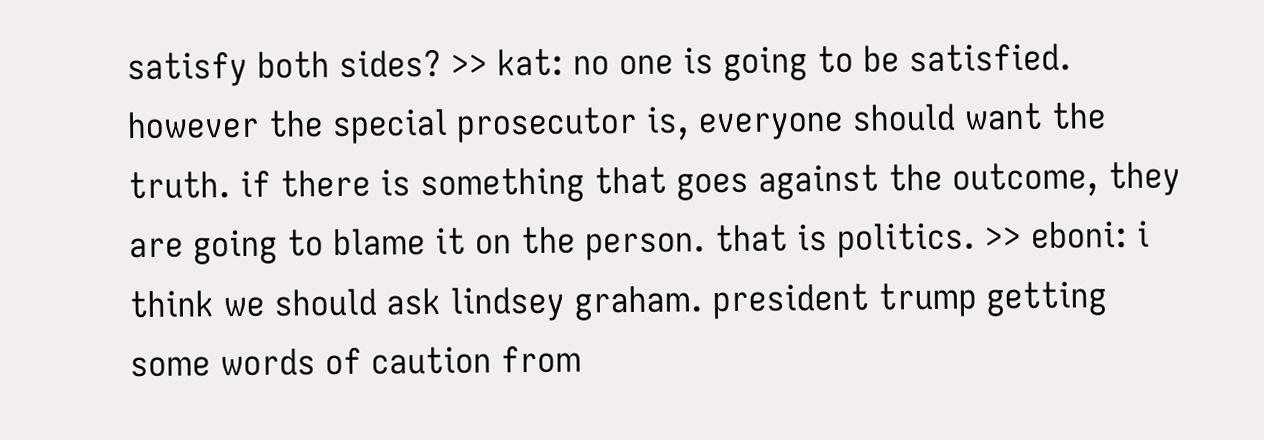satisfy both sides? >> kat: no one is going to be satisfied. however the special prosecutor is, everyone should want the truth. if there is something that goes against the outcome, they are going to blame it on the person. that is politics. >> eboni: i think we should ask lindsey graham. president trump getting some words of caution from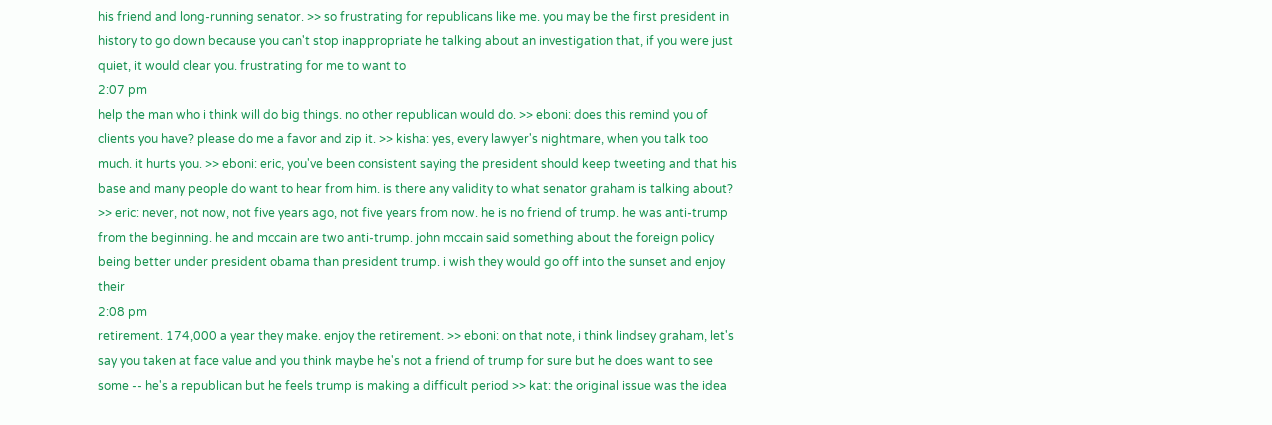his friend and long-running senator. >> so frustrating for republicans like me. you may be the first president in history to go down because you can't stop inappropriate he talking about an investigation that, if you were just quiet, it would clear you. frustrating for me to want to
2:07 pm
help the man who i think will do big things. no other republican would do. >> eboni: does this remind you of clients you have? please do me a favor and zip it. >> kisha: yes, every lawyer's nightmare, when you talk too much. it hurts you. >> eboni: eric, you've been consistent saying the president should keep tweeting and that his base and many people do want to hear from him. is there any validity to what senator graham is talking about? >> eric: never, not now, not five years ago, not five years from now. he is no friend of trump. he was anti-trump from the beginning. he and mccain are two anti-trump. john mccain said something about the foreign policy being better under president obama than president trump. i wish they would go off into the sunset and enjoy their
2:08 pm
retirement. 174,000 a year they make. enjoy the retirement. >> eboni: on that note, i think lindsey graham, let's say you taken at face value and you think maybe he's not a friend of trump for sure but he does want to see some -- he's a republican but he feels trump is making a difficult period >> kat: the original issue was the idea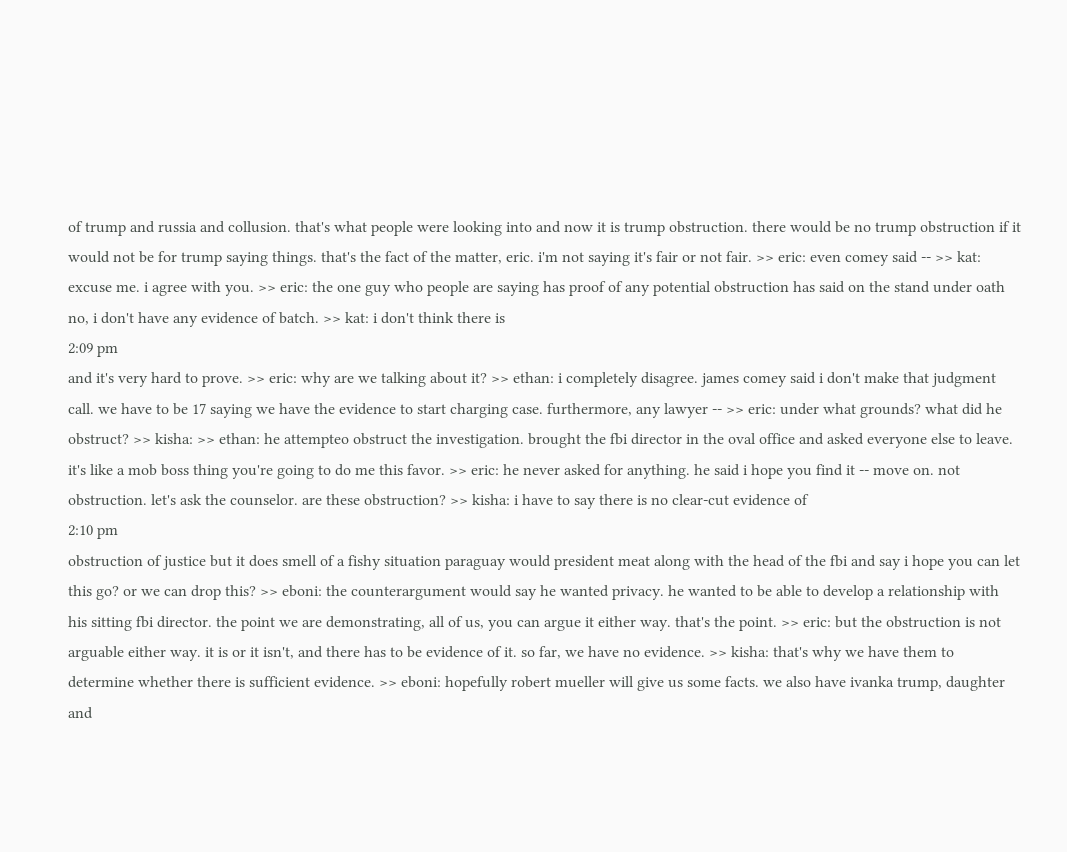of trump and russia and collusion. that's what people were looking into and now it is trump obstruction. there would be no trump obstruction if it would not be for trump saying things. that's the fact of the matter, eric. i'm not saying it's fair or not fair. >> eric: even comey said -- >> kat: excuse me. i agree with you. >> eric: the one guy who people are saying has proof of any potential obstruction has said on the stand under oath no, i don't have any evidence of batch. >> kat: i don't think there is
2:09 pm
and it's very hard to prove. >> eric: why are we talking about it? >> ethan: i completely disagree. james comey said i don't make that judgment call. we have to be 17 saying we have the evidence to start charging case. furthermore, any lawyer -- >> eric: under what grounds? what did he obstruct? >> kisha: >> ethan: he attempteo obstruct the investigation. brought the fbi director in the oval office and asked everyone else to leave. it's like a mob boss thing you're going to do me this favor. >> eric: he never asked for anything. he said i hope you find it -- move on. not obstruction. let's ask the counselor. are these obstruction? >> kisha: i have to say there is no clear-cut evidence of
2:10 pm
obstruction of justice but it does smell of a fishy situation paraguay would president meat along with the head of the fbi and say i hope you can let this go? or we can drop this? >> eboni: the counterargument would say he wanted privacy. he wanted to be able to develop a relationship with his sitting fbi director. the point we are demonstrating, all of us, you can argue it either way. that's the point. >> eric: but the obstruction is not arguable either way. it is or it isn't, and there has to be evidence of it. so far, we have no evidence. >> kisha: that's why we have them to determine whether there is sufficient evidence. >> eboni: hopefully robert mueller will give us some facts. we also have ivanka trump, daughter and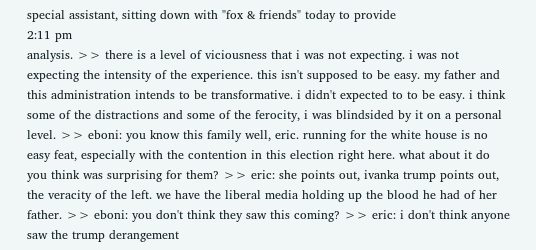special assistant, sitting down with "fox & friends" today to provide
2:11 pm
analysis. >> there is a level of viciousness that i was not expecting. i was not expecting the intensity of the experience. this isn't supposed to be easy. my father and this administration intends to be transformative. i didn't expected to to be easy. i think some of the distractions and some of the ferocity, i was blindsided by it on a personal level. >> eboni: you know this family well, eric. running for the white house is no easy feat, especially with the contention in this election right here. what about it do you think was surprising for them? >> eric: she points out, ivanka trump points out, the veracity of the left. we have the liberal media holding up the blood he had of her father. >> eboni: you don't think they saw this coming? >> eric: i don't think anyone saw the trump derangement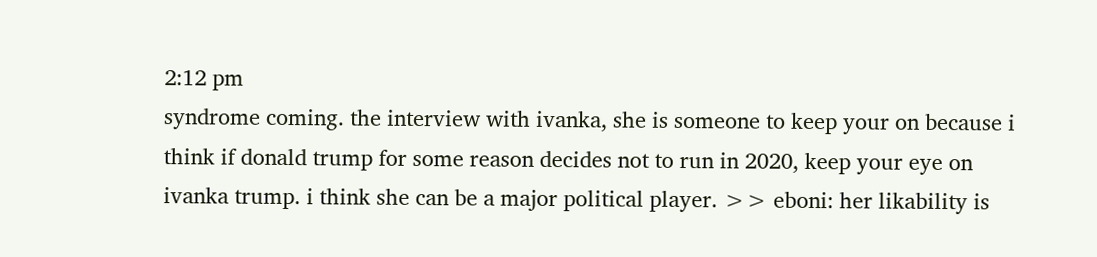2:12 pm
syndrome coming. the interview with ivanka, she is someone to keep your on because i think if donald trump for some reason decides not to run in 2020, keep your eye on ivanka trump. i think she can be a major political player. >> eboni: her likability is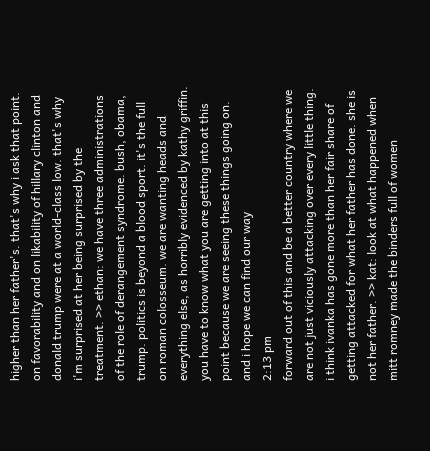higher than her father's. that's why i ask that point. on favorability and on likability of hillary clinton and donald trump were at a world-class low. that's why i'm surprised at her being surprised by the treatment. >> ethan: we have three administrations of the role of derangement syndrome. bush, obama, trump. politics is beyond a blood sport. it's the full on roman colosseum. we are wanting heads and everything else, as horribly evidenced by kathy griffin. you have to know what you are getting into at this point because we are seeing these things going on. and i hope we can find our way
2:13 pm
forward out of this and be a better country where we are not just viciously attacking over every little thing. i think ivanka has gone more than her fair share of getting attacked for what her father has done. she is not her father. >> kat: look at what happened when mitt romney made the binders full of women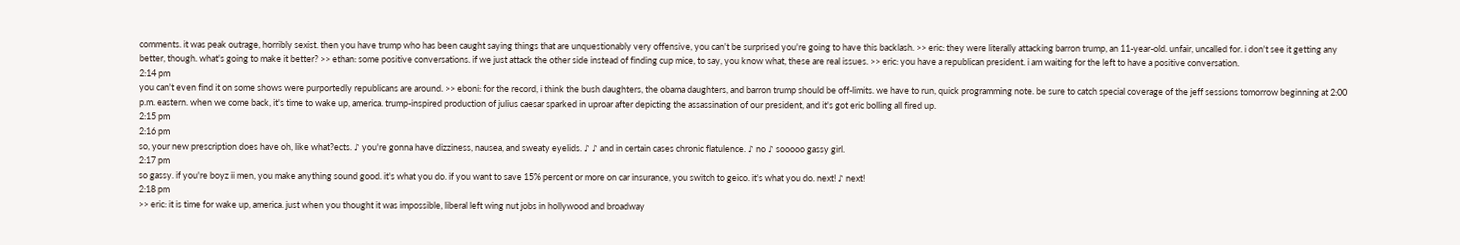comments. it was peak outrage, horribly sexist. then you have trump who has been caught saying things that are unquestionably very offensive, you can't be surprised you're going to have this backlash. >> eric: they were literally attacking barron trump, an 11-year-old. unfair, uncalled for. i don't see it getting any better, though. what's going to make it better? >> ethan: some positive conversations. if we just attack the other side instead of finding cup mice, to say, you know what, these are real issues. >> eric: you have a republican president. i am waiting for the left to have a positive conversation.
2:14 pm
you can't even find it on some shows were purportedly republicans are around. >> eboni: for the record, i think the bush daughters, the obama daughters, and barron trump should be off-limits. we have to run, quick programming note. be sure to catch special coverage of the jeff sessions tomorrow beginning at 2:00 p.m. eastern. when we come back, it's time to wake up, america. trump-inspired production of julius caesar sparked in uproar after depicting the assassination of our president, and it's got eric bolling all fired up.
2:15 pm
2:16 pm
so, your new prescription does have oh, like what?ects. ♪ you're gonna have dizziness, nausea, and sweaty eyelids. ♪ ♪ and in certain cases chronic flatulence. ♪ no ♪ sooooo gassy girl.
2:17 pm
so gassy. if you're boyz ii men, you make anything sound good. it's what you do. if you want to save 15% percent or more on car insurance, you switch to geico. it's what you do. next! ♪ next!
2:18 pm
>> eric: it is time for wake up, america. just when you thought it was impossible, liberal left wing nut jobs in hollywood and broadway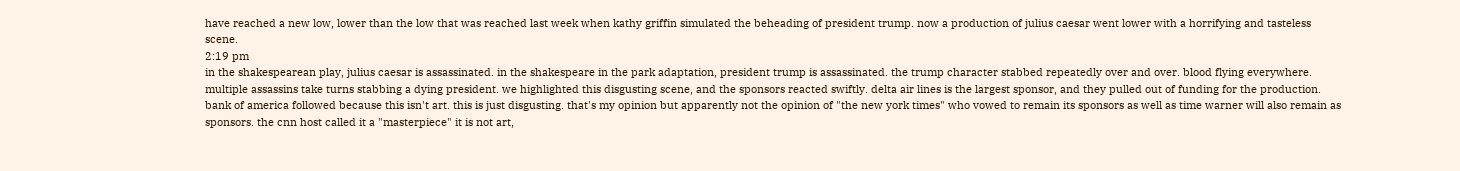have reached a new low, lower than the low that was reached last week when kathy griffin simulated the beheading of president trump. now a production of julius caesar went lower with a horrifying and tasteless scene.
2:19 pm
in the shakespearean play, julius caesar is assassinated. in the shakespeare in the park adaptation, president trump is assassinated. the trump character stabbed repeatedly over and over. blood flying everywhere. multiple assassins take turns stabbing a dying president. we highlighted this disgusting scene, and the sponsors reacted swiftly. delta air lines is the largest sponsor, and they pulled out of funding for the production. bank of america followed because this isn't art. this is just disgusting. that's my opinion but apparently not the opinion of "the new york times" who vowed to remain its sponsors as well as time warner will also remain as sponsors. the cnn host called it a "masterpiece" it is not art,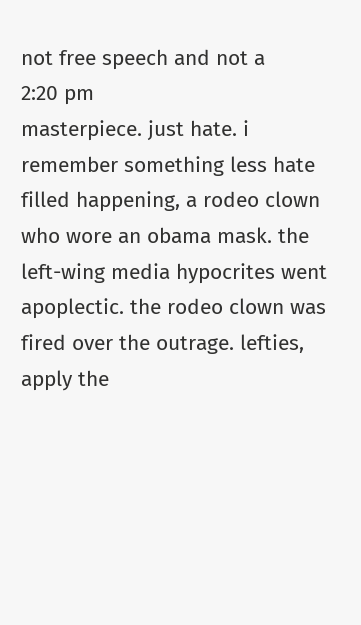not free speech and not a
2:20 pm
masterpiece. just hate. i remember something less hate filled happening, a rodeo clown who wore an obama mask. the left-wing media hypocrites went apoplectic. the rodeo clown was fired over the outrage. lefties, apply the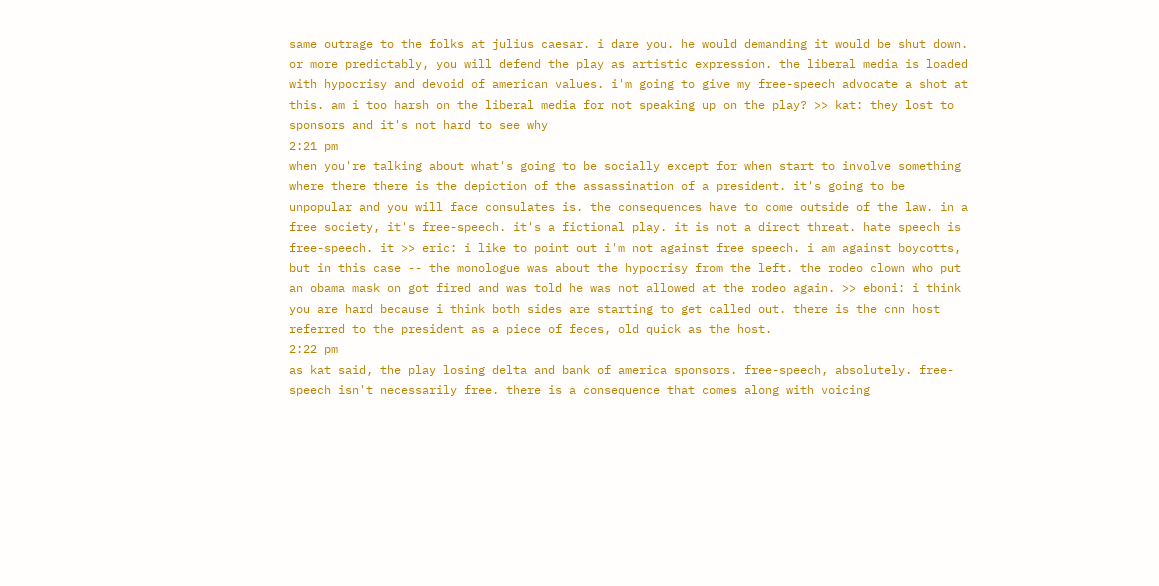same outrage to the folks at julius caesar. i dare you. he would demanding it would be shut down. or more predictably, you will defend the play as artistic expression. the liberal media is loaded with hypocrisy and devoid of american values. i'm going to give my free-speech advocate a shot at this. am i too harsh on the liberal media for not speaking up on the play? >> kat: they lost to sponsors and it's not hard to see why
2:21 pm
when you're talking about what's going to be socially except for when start to involve something where there there is the depiction of the assassination of a president. it's going to be unpopular and you will face consulates is. the consequences have to come outside of the law. in a free society, it's free-speech. it's a fictional play. it is not a direct threat. hate speech is free-speech. it >> eric: i like to point out i'm not against free speech. i am against boycotts, but in this case -- the monologue was about the hypocrisy from the left. the rodeo clown who put an obama mask on got fired and was told he was not allowed at the rodeo again. >> eboni: i think you are hard because i think both sides are starting to get called out. there is the cnn host referred to the president as a piece of feces, old quick as the host.
2:22 pm
as kat said, the play losing delta and bank of america sponsors. free-speech, absolutely. free-speech isn't necessarily free. there is a consequence that comes along with voicing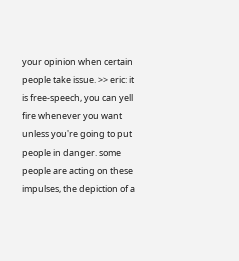your opinion when certain people take issue. >> eric: it is free-speech, you can yell fire whenever you want unless you're going to put people in danger. some people are acting on these impulses, the depiction of a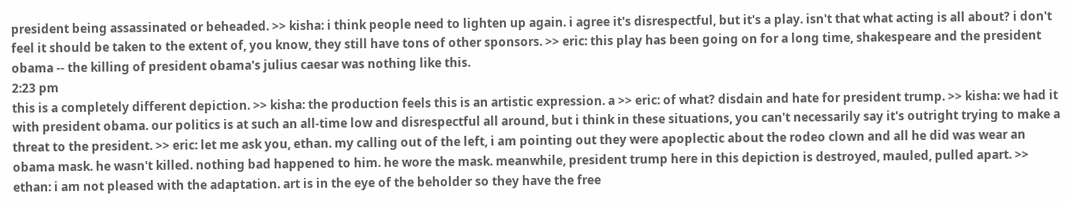president being assassinated or beheaded. >> kisha: i think people need to lighten up again. i agree it's disrespectful, but it's a play. isn't that what acting is all about? i don't feel it should be taken to the extent of, you know, they still have tons of other sponsors. >> eric: this play has been going on for a long time, shakespeare and the president obama -- the killing of president obama's julius caesar was nothing like this.
2:23 pm
this is a completely different depiction. >> kisha: the production feels this is an artistic expression. a >> eric: of what? disdain and hate for president trump. >> kisha: we had it with president obama. our politics is at such an all-time low and disrespectful all around, but i think in these situations, you can't necessarily say it's outright trying to make a threat to the president. >> eric: let me ask you, ethan. my calling out of the left, i am pointing out they were apoplectic about the rodeo clown and all he did was wear an obama mask. he wasn't killed. nothing bad happened to him. he wore the mask. meanwhile, president trump here in this depiction is destroyed, mauled, pulled apart. >> ethan: i am not pleased with the adaptation. art is in the eye of the beholder so they have the free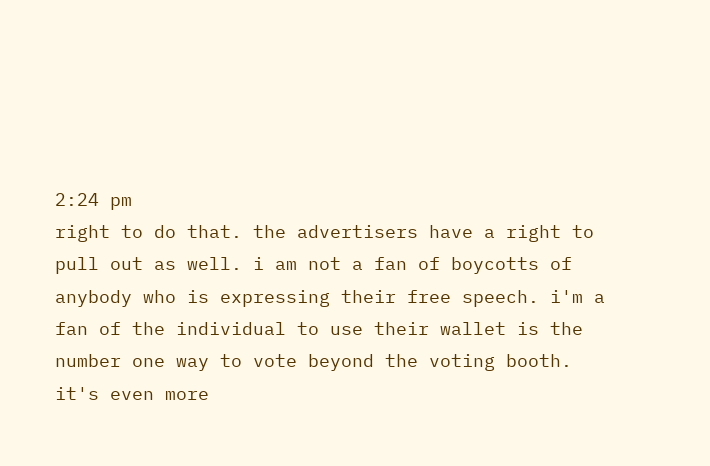2:24 pm
right to do that. the advertisers have a right to pull out as well. i am not a fan of boycotts of anybody who is expressing their free speech. i'm a fan of the individual to use their wallet is the number one way to vote beyond the voting booth. it's even more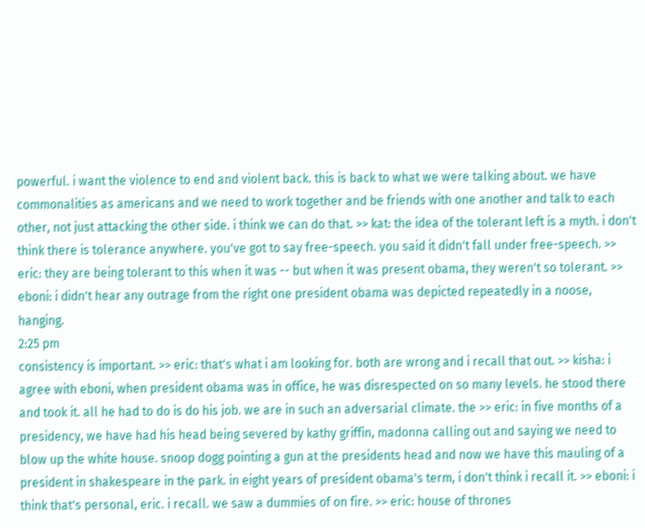powerful. i want the violence to end and violent back. this is back to what we were talking about. we have commonalities as americans and we need to work together and be friends with one another and talk to each other, not just attacking the other side. i think we can do that. >> kat: the idea of the tolerant left is a myth. i don't think there is tolerance anywhere. you've got to say free-speech. you said it didn't fall under free-speech. >> eric: they are being tolerant to this when it was -- but when it was present obama, they weren't so tolerant. >> eboni: i didn't hear any outrage from the right one president obama was depicted repeatedly in a noose, hanging.
2:25 pm
consistency is important. >> eric: that's what i am looking for. both are wrong and i recall that out. >> kisha: i agree with eboni, when president obama was in office, he was disrespected on so many levels. he stood there and took it. all he had to do is do his job. we are in such an adversarial climate. the >> eric: in five months of a presidency, we have had his head being severed by kathy griffin, madonna calling out and saying we need to blow up the white house. snoop dogg pointing a gun at the presidents head and now we have this mauling of a president in shakespeare in the park. in eight years of president obama's term, i don't think i recall it. >> eboni: i think that's personal, eric. i recall. we saw a dummies of on fire. >> eric: house of thrones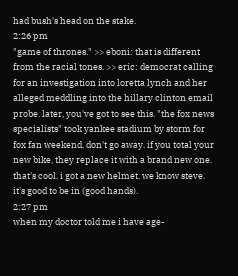had bush's head on the stake.
2:26 pm
"game of thrones." >> eboni: that is different from the racial tones. >> eric: democrat calling for an investigation into loretta lynch and her alleged meddling into the hillary clinton email probe. later, you've got to see this. "the fox news specialists" took yankee stadium by storm for fox fan weekend. don't go away. if you total your new bike, they replace it with a brand new one. that's cool. i got a new helmet. we know steve. it's good to be in (good hands).
2:27 pm
when my doctor told me i have age-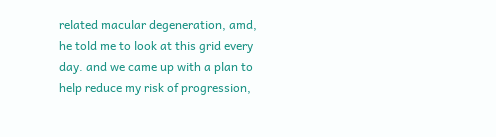related macular degeneration, amd, he told me to look at this grid every day. and we came up with a plan to help reduce my risk of progression,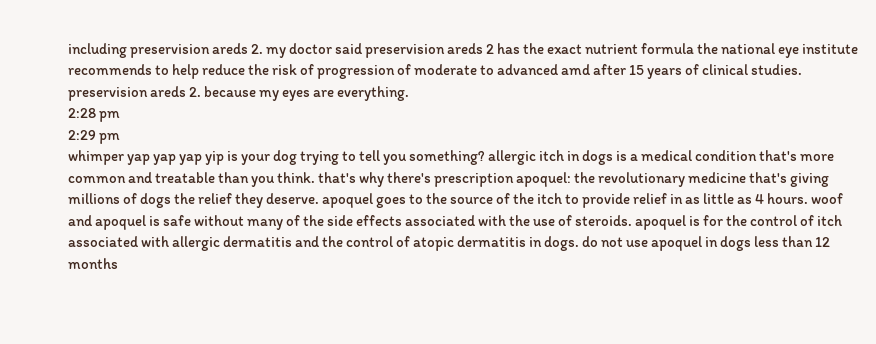including preservision areds 2. my doctor said preservision areds 2 has the exact nutrient formula the national eye institute recommends to help reduce the risk of progression of moderate to advanced amd after 15 years of clinical studies. preservision areds 2. because my eyes are everything.
2:28 pm
2:29 pm
whimper yap yap yap yip is your dog trying to tell you something? allergic itch in dogs is a medical condition that's more common and treatable than you think. that's why there's prescription apoquel: the revolutionary medicine that's giving millions of dogs the relief they deserve. apoquel goes to the source of the itch to provide relief in as little as 4 hours. woof and apoquel is safe without many of the side effects associated with the use of steroids. apoquel is for the control of itch associated with allergic dermatitis and the control of atopic dermatitis in dogs. do not use apoquel in dogs less than 12 months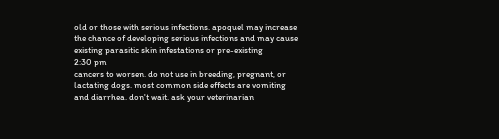old or those with serious infections. apoquel may increase the chance of developing serious infections and may cause existing parasitic skin infestations or pre-existing
2:30 pm
cancers to worsen. do not use in breeding, pregnant, or lactating dogs. most common side effects are vomiting and diarrhea. don't wait. ask your veterinarian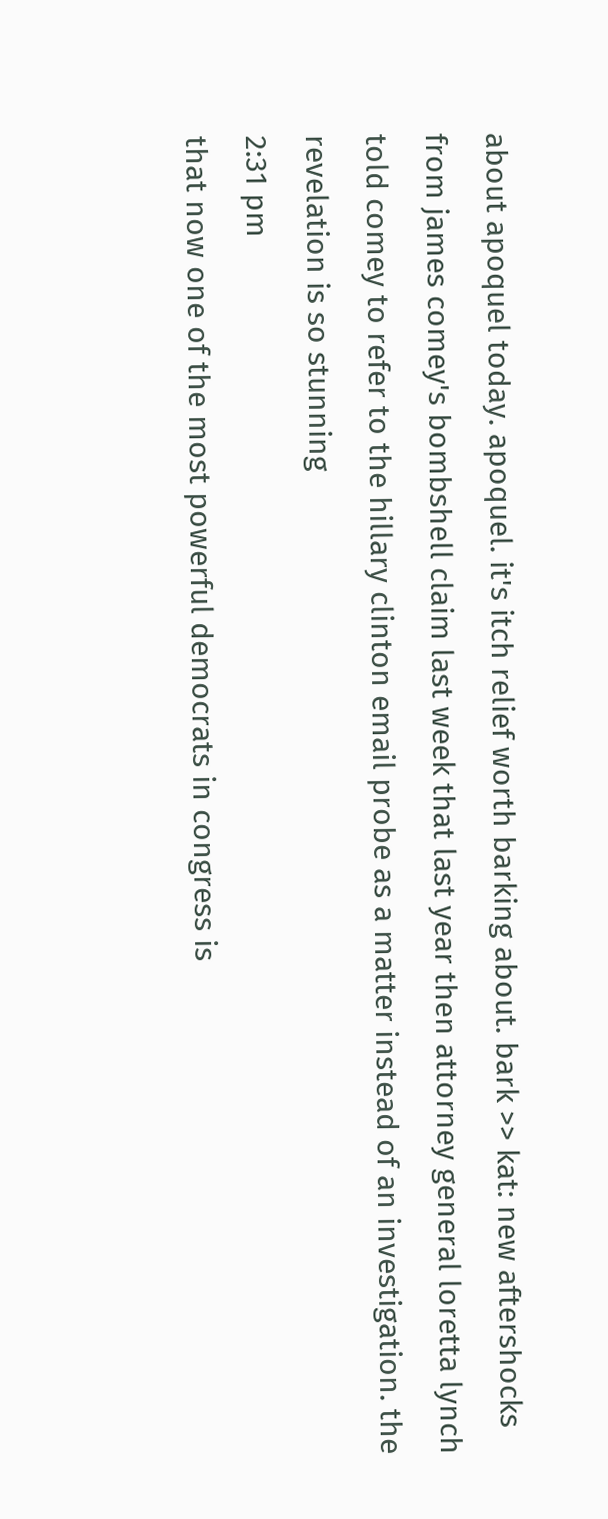about apoquel today. apoquel. it's itch relief worth barking about. bark >> kat: new aftershocks from james comey's bombshell claim last week that last year then attorney general loretta lynch told comey to refer to the hillary clinton email probe as a matter instead of an investigation. the revelation is so stunning
2:31 pm
that now one of the most powerful democrats in congress is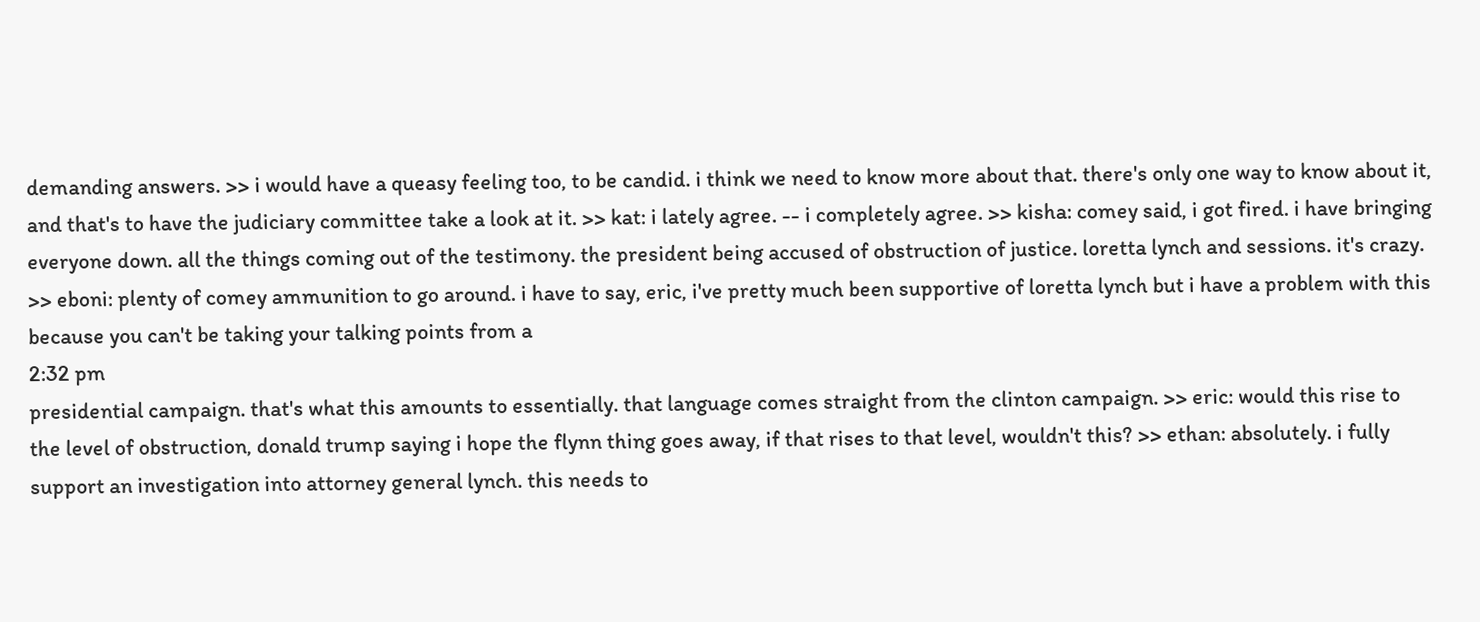demanding answers. >> i would have a queasy feeling too, to be candid. i think we need to know more about that. there's only one way to know about it, and that's to have the judiciary committee take a look at it. >> kat: i lately agree. -- i completely agree. >> kisha: comey said, i got fired. i have bringing everyone down. all the things coming out of the testimony. the president being accused of obstruction of justice. loretta lynch and sessions. it's crazy. >> eboni: plenty of comey ammunition to go around. i have to say, eric, i've pretty much been supportive of loretta lynch but i have a problem with this because you can't be taking your talking points from a
2:32 pm
presidential campaign. that's what this amounts to essentially. that language comes straight from the clinton campaign. >> eric: would this rise to the level of obstruction, donald trump saying i hope the flynn thing goes away, if that rises to that level, wouldn't this? >> ethan: absolutely. i fully support an investigation into attorney general lynch. this needs to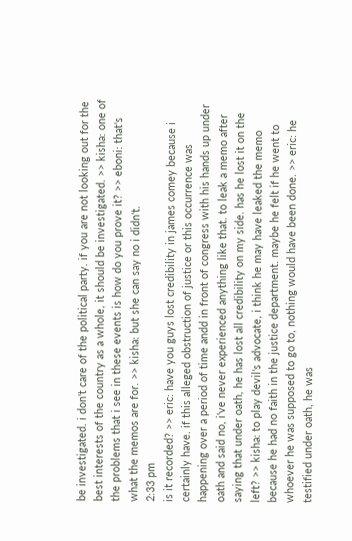be investigated. i don't care of the political party. if you are not looking out for the best interests of the country as a whole, it should be investigated. >> kisha: one of the problems that i see in these events is how do you prove it? >> eboni: that's what the memos are for. >> kisha: but she can say no i didn't.
2:33 pm
is it recorded? >> eric: have you guys lost credibility in james comey because i certainly have. if this alleged obstruction of justice or this occurrence was happening over a period of time andd in front of congress with his hands up under oath and said no, i've never experienced anything like that. to leak a memo after saying that under oath, he has lost all credibility on my side. has he lost it on the left? >> kisha: to play devil's advocate, i think he may have leaked the memo because he had no faith in the justice department. maybe he felt if he went to whoever he was supposed to go to, nothing would have been done. >> eric: he testified under oath, he was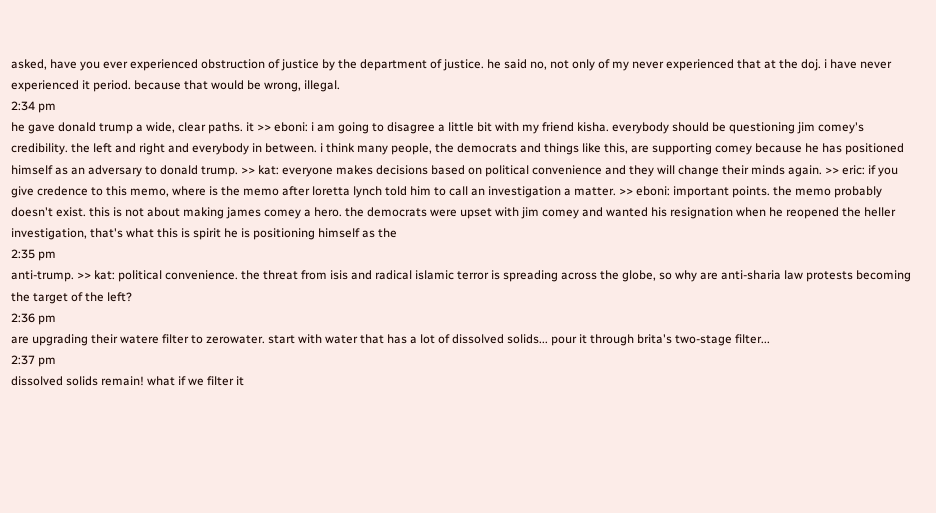asked, have you ever experienced obstruction of justice by the department of justice. he said no, not only of my never experienced that at the doj. i have never experienced it period. because that would be wrong, illegal.
2:34 pm
he gave donald trump a wide, clear paths. it >> eboni: i am going to disagree a little bit with my friend kisha. everybody should be questioning jim comey's credibility. the left and right and everybody in between. i think many people, the democrats and things like this, are supporting comey because he has positioned himself as an adversary to donald trump. >> kat: everyone makes decisions based on political convenience and they will change their minds again. >> eric: if you give credence to this memo, where is the memo after loretta lynch told him to call an investigation a matter. >> eboni: important points. the memo probably doesn't exist. this is not about making james comey a hero. the democrats were upset with jim comey and wanted his resignation when he reopened the heller investigation, that's what this is spirit he is positioning himself as the
2:35 pm
anti-trump. >> kat: political convenience. the threat from isis and radical islamic terror is spreading across the globe, so why are anti-sharia law protests becoming the target of the left?
2:36 pm
are upgrading their watere filter to zerowater. start with water that has a lot of dissolved solids... pour it through brita's two-stage filter...
2:37 pm
dissolved solids remain! what if we filter it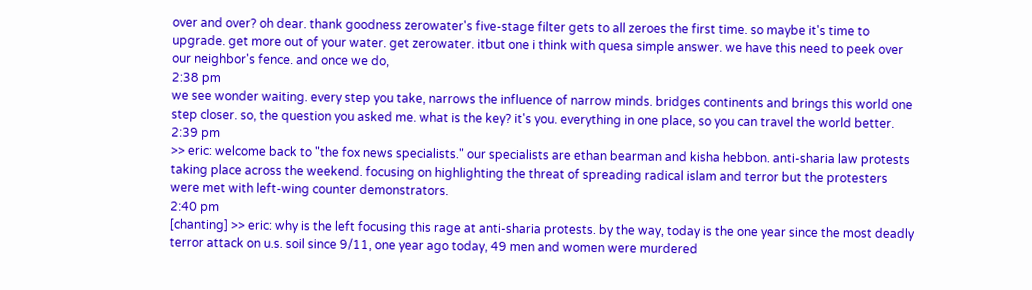over and over? oh dear. thank goodness zerowater's five-stage filter gets to all zeroes the first time. so maybe it's time to upgrade. get more out of your water. get zerowater. itbut one i think with quesa simple answer. we have this need to peek over our neighbor's fence. and once we do,
2:38 pm
we see wonder waiting. every step you take, narrows the influence of narrow minds. bridges continents and brings this world one step closer. so, the question you asked me. what is the key? it's you. everything in one place, so you can travel the world better.
2:39 pm
>> eric: welcome back to "the fox news specialists." our specialists are ethan bearman and kisha hebbon. anti-sharia law protests taking place across the weekend. focusing on highlighting the threat of spreading radical islam and terror but the protesters were met with left-wing counter demonstrators.
2:40 pm
[chanting] >> eric: why is the left focusing this rage at anti-sharia protests. by the way, today is the one year since the most deadly terror attack on u.s. soil since 9/11, one year ago today, 49 men and women were murdered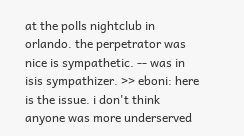at the polls nightclub in orlando. the perpetrator was nice is sympathetic. -- was in isis sympathizer. >> eboni: here is the issue. i don't think anyone was more underserved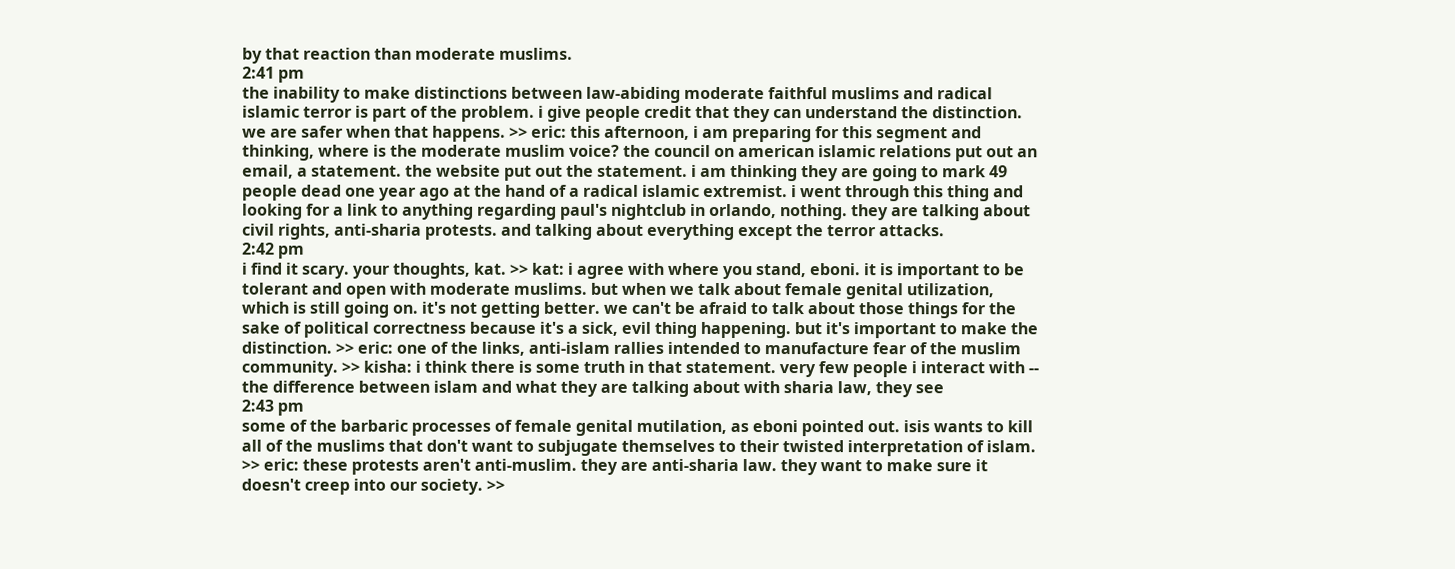by that reaction than moderate muslims.
2:41 pm
the inability to make distinctions between law-abiding moderate faithful muslims and radical islamic terror is part of the problem. i give people credit that they can understand the distinction. we are safer when that happens. >> eric: this afternoon, i am preparing for this segment and thinking, where is the moderate muslim voice? the council on american islamic relations put out an email, a statement. the website put out the statement. i am thinking they are going to mark 49 people dead one year ago at the hand of a radical islamic extremist. i went through this thing and looking for a link to anything regarding paul's nightclub in orlando, nothing. they are talking about civil rights, anti-sharia protests. and talking about everything except the terror attacks.
2:42 pm
i find it scary. your thoughts, kat. >> kat: i agree with where you stand, eboni. it is important to be tolerant and open with moderate muslims. but when we talk about female genital utilization, which is still going on. it's not getting better. we can't be afraid to talk about those things for the sake of political correctness because it's a sick, evil thing happening. but it's important to make the distinction. >> eric: one of the links, anti-islam rallies intended to manufacture fear of the muslim community. >> kisha: i think there is some truth in that statement. very few people i interact with -- the difference between islam and what they are talking about with sharia law, they see
2:43 pm
some of the barbaric processes of female genital mutilation, as eboni pointed out. isis wants to kill all of the muslims that don't want to subjugate themselves to their twisted interpretation of islam. >> eric: these protests aren't anti-muslim. they are anti-sharia law. they want to make sure it doesn't creep into our society. >>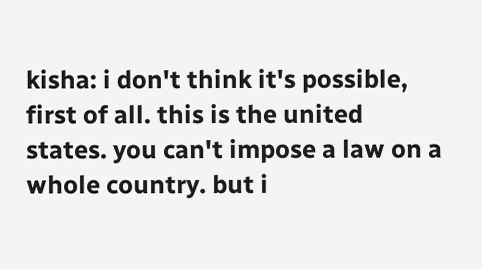kisha: i don't think it's possible, first of all. this is the united states. you can't impose a law on a whole country. but i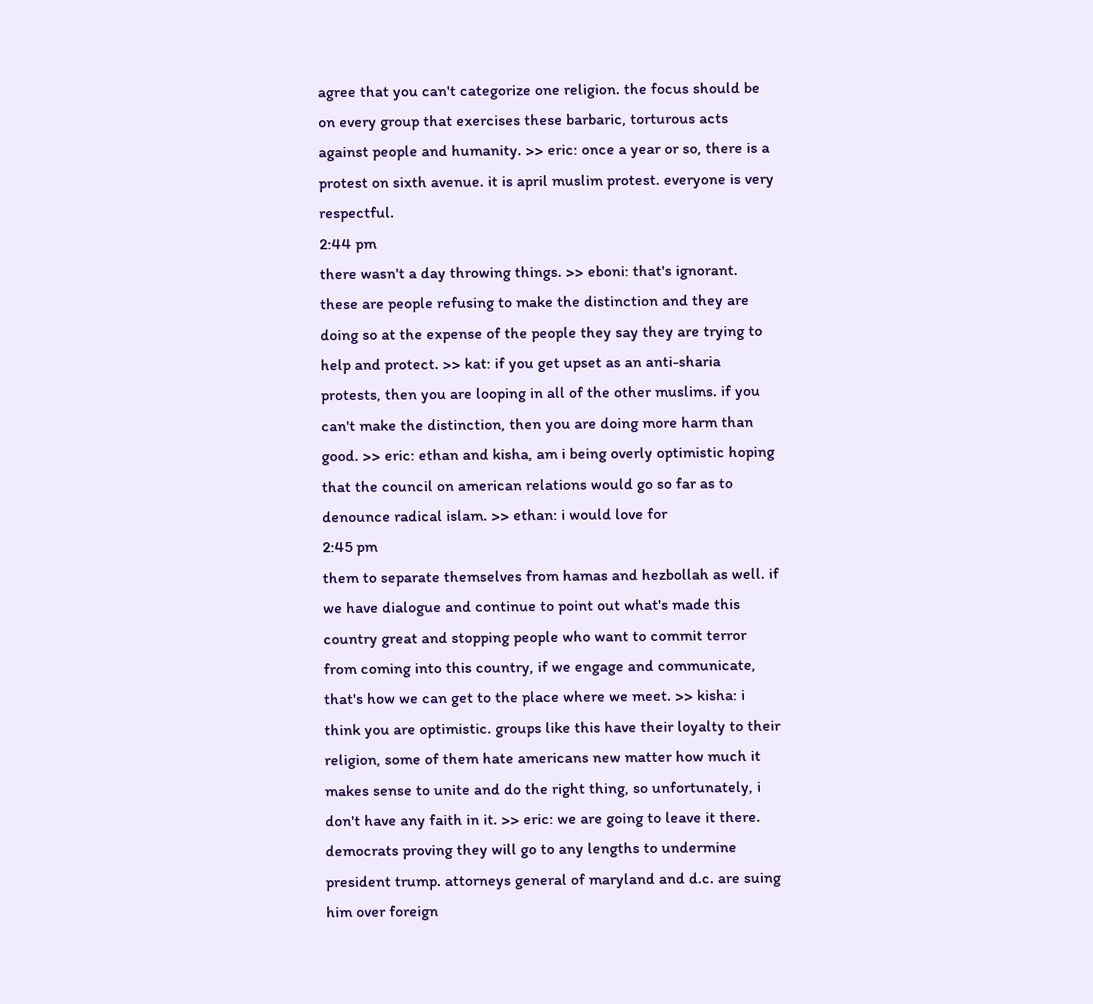agree that you can't categorize one religion. the focus should be on every group that exercises these barbaric, torturous acts against people and humanity. >> eric: once a year or so, there is a protest on sixth avenue. it is april muslim protest. everyone is very respectful.
2:44 pm
there wasn't a day throwing things. >> eboni: that's ignorant. these are people refusing to make the distinction and they are doing so at the expense of the people they say they are trying to help and protect. >> kat: if you get upset as an anti-sharia protests, then you are looping in all of the other muslims. if you can't make the distinction, then you are doing more harm than good. >> eric: ethan and kisha, am i being overly optimistic hoping that the council on american relations would go so far as to denounce radical islam. >> ethan: i would love for
2:45 pm
them to separate themselves from hamas and hezbollah as well. if we have dialogue and continue to point out what's made this country great and stopping people who want to commit terror from coming into this country, if we engage and communicate, that's how we can get to the place where we meet. >> kisha: i think you are optimistic. groups like this have their loyalty to their religion, some of them hate americans new matter how much it makes sense to unite and do the right thing, so unfortunately, i don't have any faith in it. >> eric: we are going to leave it there. democrats proving they will go to any lengths to undermine president trump. attorneys general of maryland and d.c. are suing him over foreign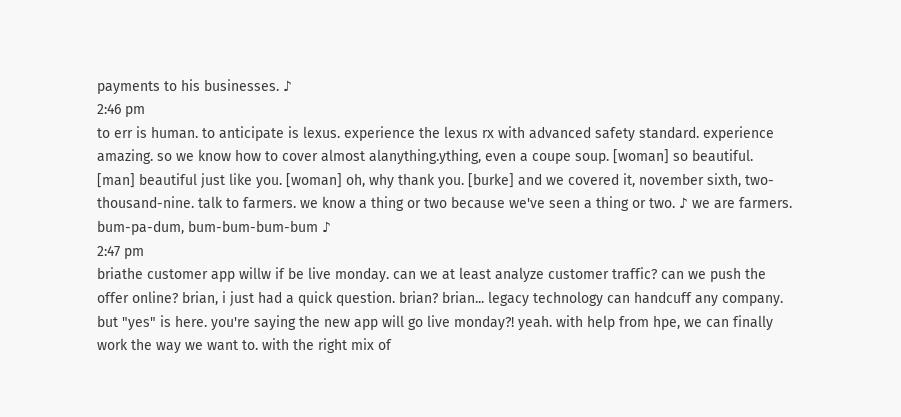payments to his businesses. ♪
2:46 pm
to err is human. to anticipate is lexus. experience the lexus rx with advanced safety standard. experience amazing. so we know how to cover almost alanything.ything, even a coupe soup. [woman] so beautiful. [man] beautiful just like you. [woman] oh, why thank you. [burke] and we covered it, november sixth, two-thousand-nine. talk to farmers. we know a thing or two because we've seen a thing or two. ♪ we are farmers. bum-pa-dum, bum-bum-bum-bum ♪
2:47 pm
briathe customer app willw if be live monday. can we at least analyze customer traffic? can we push the offer online? brian, i just had a quick question. brian? brian... legacy technology can handcuff any company. but "yes" is here. you're saying the new app will go live monday?! yeah. with help from hpe, we can finally work the way we want to. with the right mix of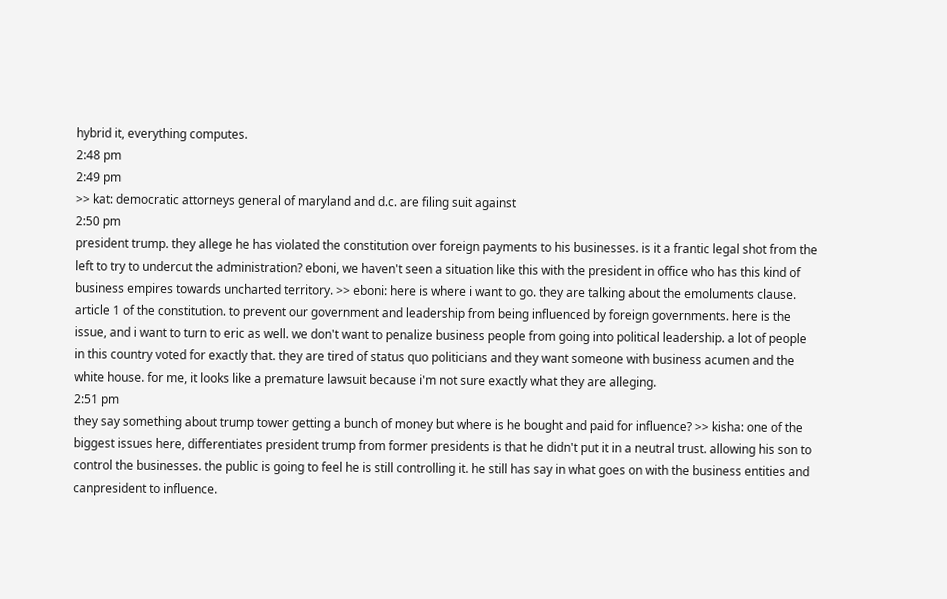hybrid it, everything computes.
2:48 pm
2:49 pm
>> kat: democratic attorneys general of maryland and d.c. are filing suit against
2:50 pm
president trump. they allege he has violated the constitution over foreign payments to his businesses. is it a frantic legal shot from the left to try to undercut the administration? eboni, we haven't seen a situation like this with the president in office who has this kind of business empires towards uncharted territory. >> eboni: here is where i want to go. they are talking about the emoluments clause. article 1 of the constitution. to prevent our government and leadership from being influenced by foreign governments. here is the issue, and i want to turn to eric as well. we don't want to penalize business people from going into political leadership. a lot of people in this country voted for exactly that. they are tired of status quo politicians and they want someone with business acumen and the white house. for me, it looks like a premature lawsuit because i'm not sure exactly what they are alleging.
2:51 pm
they say something about trump tower getting a bunch of money but where is he bought and paid for influence? >> kisha: one of the biggest issues here, differentiates president trump from former presidents is that he didn't put it in a neutral trust. allowing his son to control the businesses. the public is going to feel he is still controlling it. he still has say in what goes on with the business entities and canpresident to influence.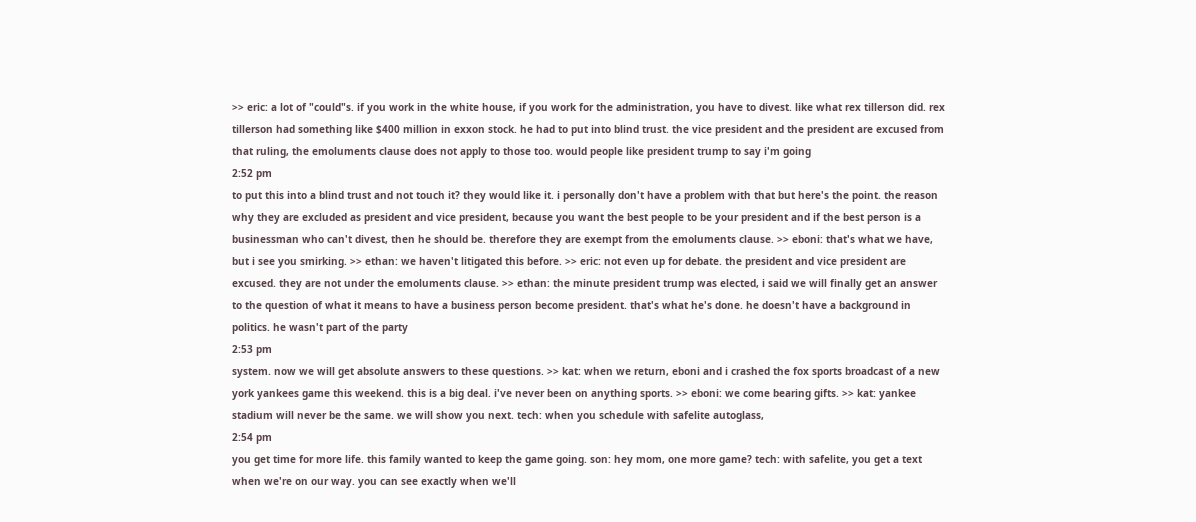>> eric: a lot of "could"s. if you work in the white house, if you work for the administration, you have to divest. like what rex tillerson did. rex tillerson had something like $400 million in exxon stock. he had to put into blind trust. the vice president and the president are excused from that ruling, the emoluments clause does not apply to those too. would people like president trump to say i'm going
2:52 pm
to put this into a blind trust and not touch it? they would like it. i personally don't have a problem with that but here's the point. the reason why they are excluded as president and vice president, because you want the best people to be your president and if the best person is a businessman who can't divest, then he should be. therefore they are exempt from the emoluments clause. >> eboni: that's what we have, but i see you smirking. >> ethan: we haven't litigated this before. >> eric: not even up for debate. the president and vice president are excused. they are not under the emoluments clause. >> ethan: the minute president trump was elected, i said we will finally get an answer to the question of what it means to have a business person become president. that's what he's done. he doesn't have a background in politics. he wasn't part of the party
2:53 pm
system. now we will get absolute answers to these questions. >> kat: when we return, eboni and i crashed the fox sports broadcast of a new york yankees game this weekend. this is a big deal. i've never been on anything sports. >> eboni: we come bearing gifts. >> kat: yankee stadium will never be the same. we will show you next. tech: when you schedule with safelite autoglass,
2:54 pm
you get time for more life. this family wanted to keep the game going. son: hey mom, one more game? tech: with safelite, you get a text when we're on our way. you can see exactly when we'll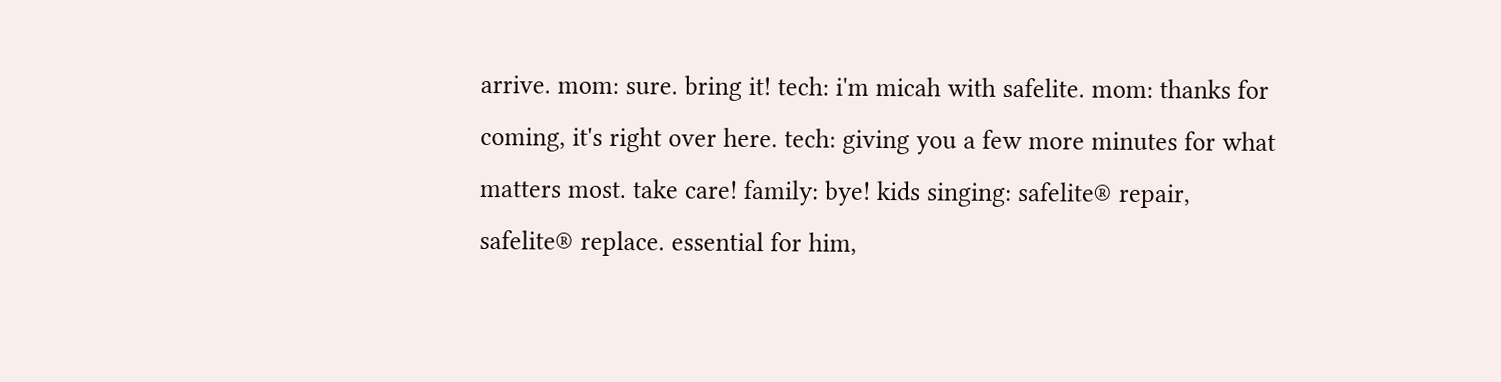arrive. mom: sure. bring it! tech: i'm micah with safelite. mom: thanks for coming, it's right over here. tech: giving you a few more minutes for what matters most. take care! family: bye! kids singing: safelite® repair, safelite® replace. essential for him,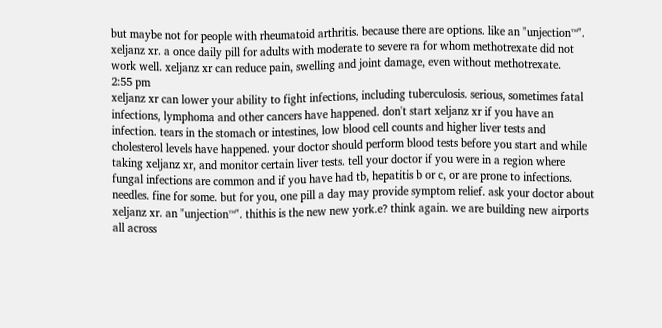but maybe not for people with rheumatoid arthritis. because there are options. like an "unjection™". xeljanz xr. a once daily pill for adults with moderate to severe ra for whom methotrexate did not work well. xeljanz xr can reduce pain, swelling and joint damage, even without methotrexate.
2:55 pm
xeljanz xr can lower your ability to fight infections, including tuberculosis. serious, sometimes fatal infections, lymphoma and other cancers have happened. don't start xeljanz xr if you have an infection. tears in the stomach or intestines, low blood cell counts and higher liver tests and cholesterol levels have happened. your doctor should perform blood tests before you start and while taking xeljanz xr, and monitor certain liver tests. tell your doctor if you were in a region where fungal infections are common and if you have had tb, hepatitis b or c, or are prone to infections. needles. fine for some. but for you, one pill a day may provide symptom relief. ask your doctor about xeljanz xr. an "unjection™". thithis is the new new york.e? think again. we are building new airports all across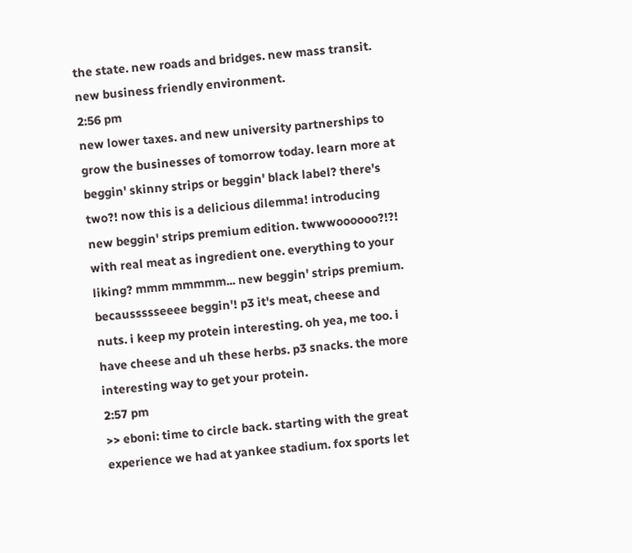the state. new roads and bridges. new mass transit. new business friendly environment.
2:56 pm
new lower taxes. and new university partnerships to grow the businesses of tomorrow today. learn more at beggin' skinny strips or beggin' black label? there's two?! now this is a delicious dilemma! introducing new beggin' strips premium edition. twwwoooooo?!?! with real meat as ingredient one. everything to your liking? mmm mmmmm... new beggin' strips premium. becaussssseeee beggin'! p3 it's meat, cheese and nuts. i keep my protein interesting. oh yea, me too. i have cheese and uh these herbs. p3 snacks. the more interesting way to get your protein.
2:57 pm
>> eboni: time to circle back. starting with the great experience we had at yankee stadium. fox sports let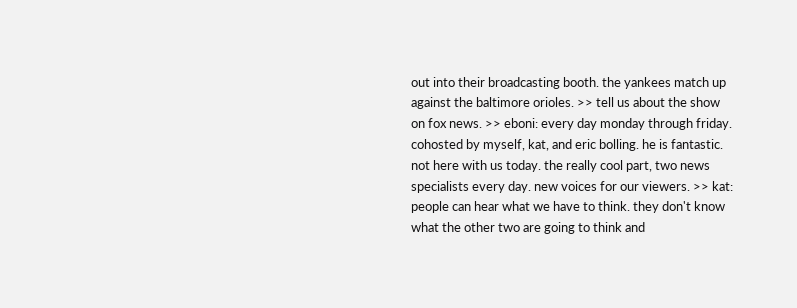out into their broadcasting booth. the yankees match up against the baltimore orioles. >> tell us about the show on fox news. >> eboni: every day monday through friday. cohosted by myself, kat, and eric bolling. he is fantastic. not here with us today. the really cool part, two news specialists every day. new voices for our viewers. >> kat: people can hear what we have to think. they don't know what the other two are going to think and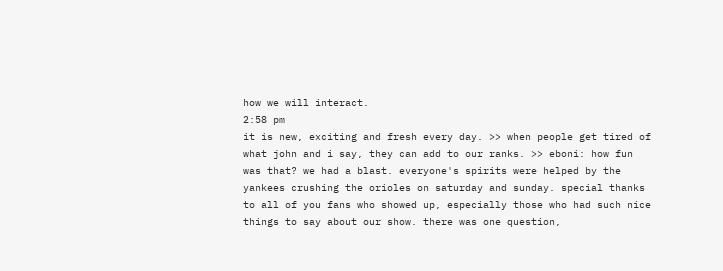how we will interact.
2:58 pm
it is new, exciting and fresh every day. >> when people get tired of what john and i say, they can add to our ranks. >> eboni: how fun was that? we had a blast. everyone's spirits were helped by the yankees crushing the orioles on saturday and sunday. special thanks to all of you fans who showed up, especially those who had such nice things to say about our show. there was one question,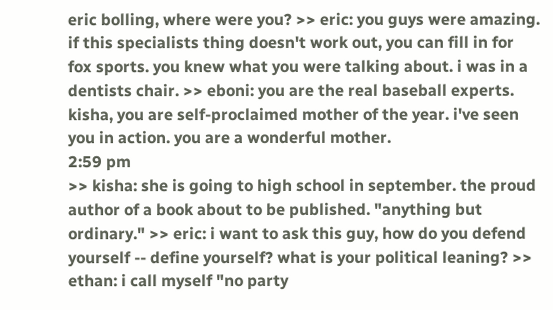eric bolling, where were you? >> eric: you guys were amazing. if this specialists thing doesn't work out, you can fill in for fox sports. you knew what you were talking about. i was in a dentists chair. >> eboni: you are the real baseball experts. kisha, you are self-proclaimed mother of the year. i've seen you in action. you are a wonderful mother.
2:59 pm
>> kisha: she is going to high school in september. the proud author of a book about to be published. "anything but ordinary." >> eric: i want to ask this guy, how do you defend yourself -- define yourself? what is your political leaning? >> ethan: i call myself "no party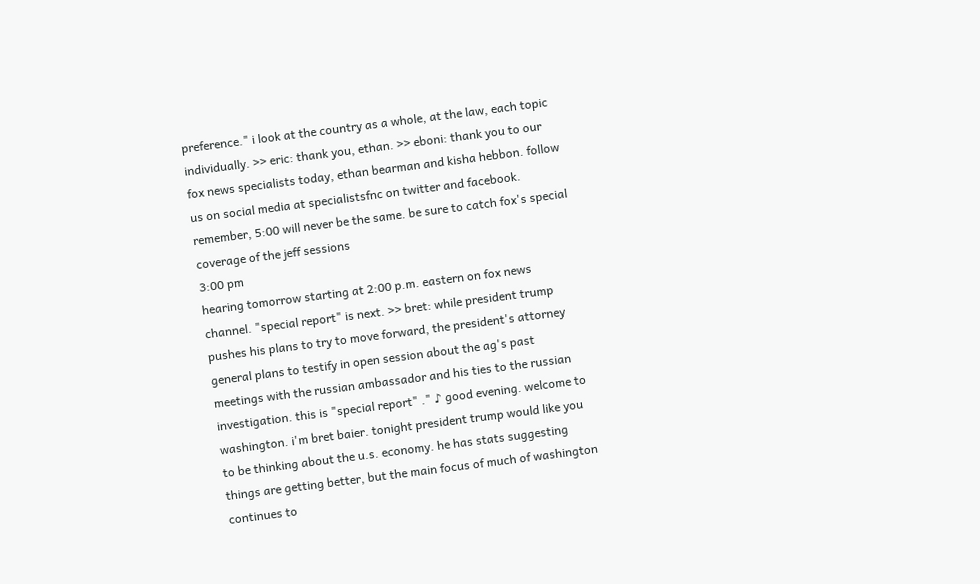preference." i look at the country as a whole, at the law, each topic individually. >> eric: thank you, ethan. >> eboni: thank you to our fox news specialists today, ethan bearman and kisha hebbon. follow us on social media at specialistsfnc on twitter and facebook. remember, 5:00 will never be the same. be sure to catch fox's special coverage of the jeff sessions
3:00 pm
hearing tomorrow starting at 2:00 p.m. eastern on fox news channel. "special report" is next. >> bret: while president trump pushes his plans to try to move forward, the president's attorney general plans to testify in open session about the ag's past meetings with the russian ambassador and his ties to the russian investigation. this is "special report" ." ♪ good evening. welcome to washington. i'm bret baier. tonight president trump would like you to be thinking about the u.s. economy. he has stats suggesting things are getting better, but the main focus of much of washington continues to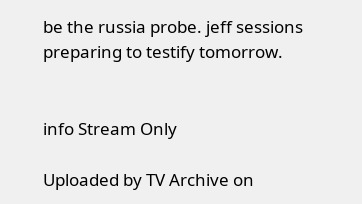be the russia probe. jeff sessions preparing to testify tomorrow.


info Stream Only

Uploaded by TV Archive on